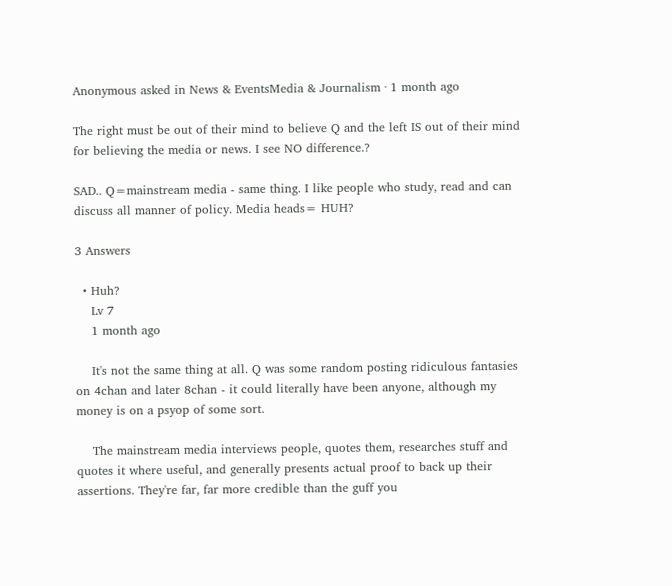Anonymous asked in News & EventsMedia & Journalism · 1 month ago

The right must be out of their mind to believe Q and the left IS out of their mind for believing the media or news. I see NO difference.?

SAD.. Q=mainstream media - same thing. I like people who study, read and can discuss all manner of policy. Media heads= HUH?

3 Answers

  • Huh?
    Lv 7
    1 month ago

    It's not the same thing at all. Q was some random posting ridiculous fantasies on 4chan and later 8chan - it could literally have been anyone, although my money is on a psyop of some sort.

    The mainstream media interviews people, quotes them, researches stuff and quotes it where useful, and generally presents actual proof to back up their assertions. They're far, far more credible than the guff you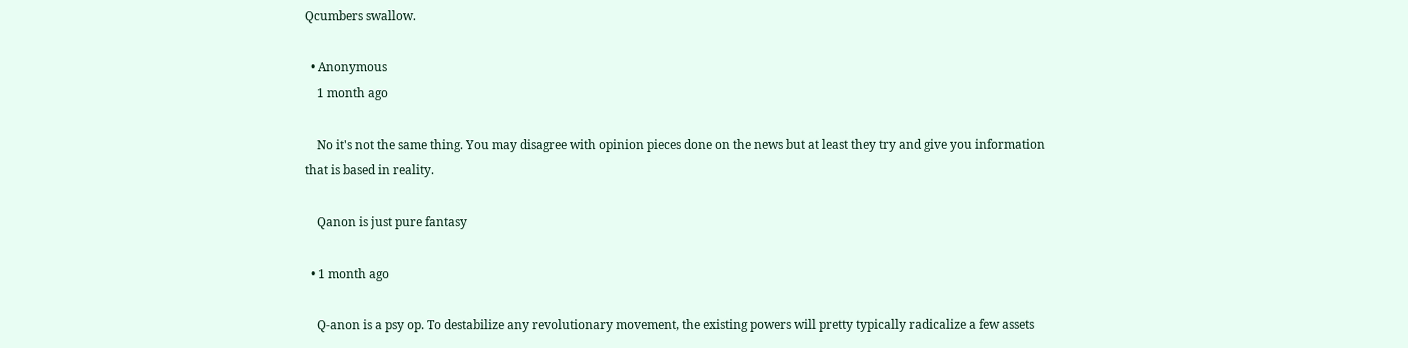Qcumbers swallow.

  • Anonymous
    1 month ago

    No it's not the same thing. You may disagree with opinion pieces done on the news but at least they try and give you information that is based in reality.

    Qanon is just pure fantasy

  • 1 month ago

    Q-anon is a psy op. To destabilize any revolutionary movement, the existing powers will pretty typically radicalize a few assets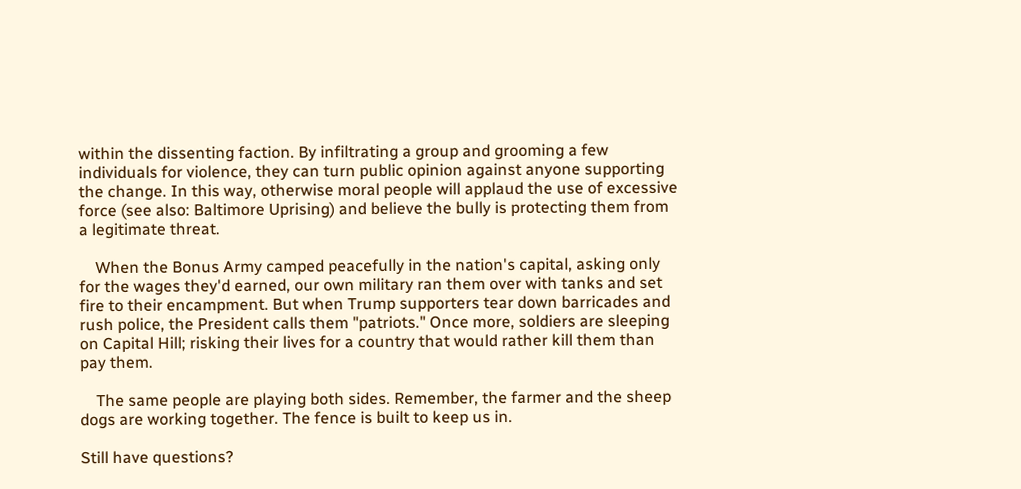within the dissenting faction. By infiltrating a group and grooming a few individuals for violence, they can turn public opinion against anyone supporting the change. In this way, otherwise moral people will applaud the use of excessive force (see also: Baltimore Uprising) and believe the bully is protecting them from a legitimate threat.

    When the Bonus Army camped peacefully in the nation's capital, asking only for the wages they'd earned, our own military ran them over with tanks and set fire to their encampment. But when Trump supporters tear down barricades and rush police, the President calls them "patriots." Once more, soldiers are sleeping on Capital Hill; risking their lives for a country that would rather kill them than pay them.

    The same people are playing both sides. Remember, the farmer and the sheep dogs are working together. The fence is built to keep us in.

Still have questions?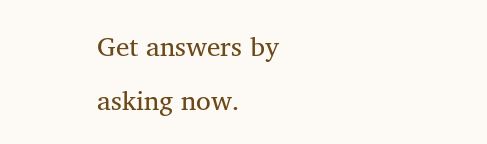Get answers by asking now.